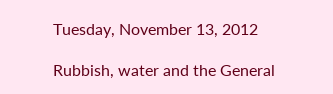Tuesday, November 13, 2012

Rubbish, water and the General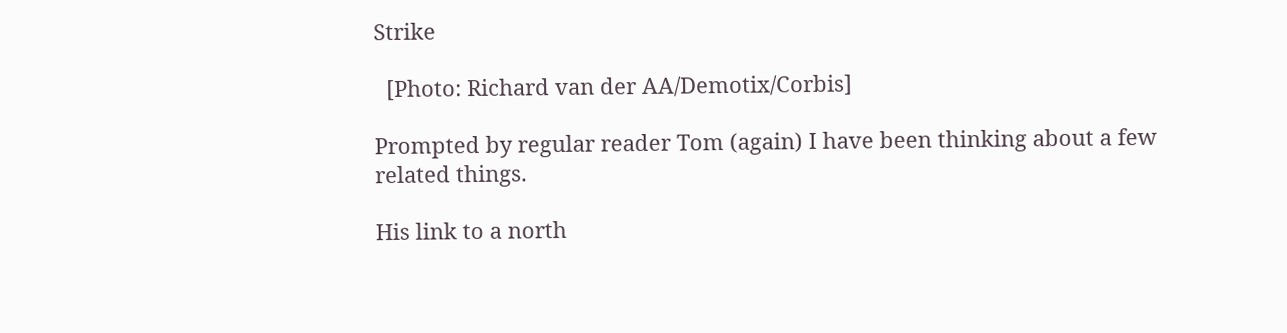Strike

  [Photo: Richard van der AA/Demotix/Corbis]

Prompted by regular reader Tom (again) I have been thinking about a few related things.

His link to a north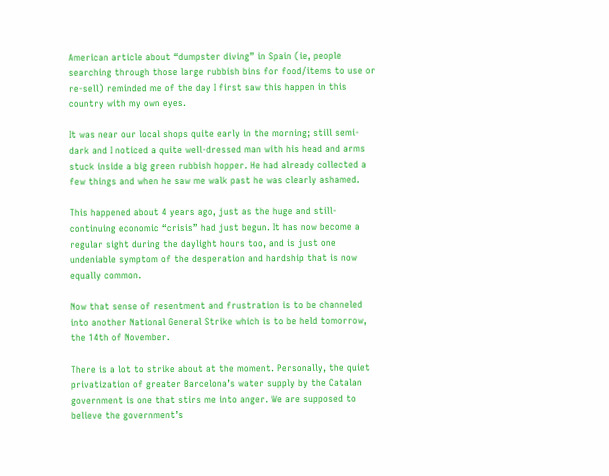American article about “dumpster diving” in Spain (ie, people searching through those large rubbish bins for food/items to use or re-sell) reminded me of the day I first saw this happen in this country with my own eyes.

It was near our local shops quite early in the morning; still semi-dark and I noticed a quite well-dressed man with his head and arms stuck inside a big green rubbish hopper. He had already collected a few things and when he saw me walk past he was clearly ashamed.

This happened about 4 years ago, just as the huge and still-continuing economic “crisis” had just begun. It has now become a regular sight during the daylight hours too, and is just one undeniable symptom of the desperation and hardship that is now equally common.

Now that sense of resentment and frustration is to be channeled into another National General Strike which is to be held tomorrow, the 14th of November.

There is a lot to strike about at the moment. Personally, the quiet privatization of greater Barcelona’s water supply by the Catalan government is one that stirs me into anger. We are supposed to believe the government’s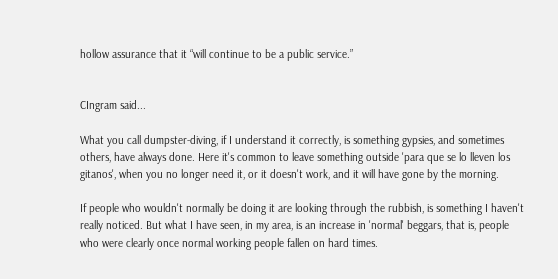hollow assurance that it “will continue to be a public service.”


CIngram said...

What you call dumpster-diving, if I understand it correctly, is something gypsies, and sometimes others, have always done. Here it's common to leave something outside 'para que se lo lleven los gitanos', when you no longer need it, or it doesn't work, and it will have gone by the morning.

If people who wouldn't normally be doing it are looking through the rubbish, is something I haven't really noticed. But what I have seen, in my area, is an increase in 'normal' beggars, that is, people who were clearly once normal working people fallen on hard times.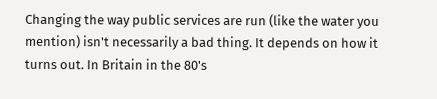Changing the way public services are run (like the water you mention) isn't necessarily a bad thing. It depends on how it turns out. In Britain in the 80's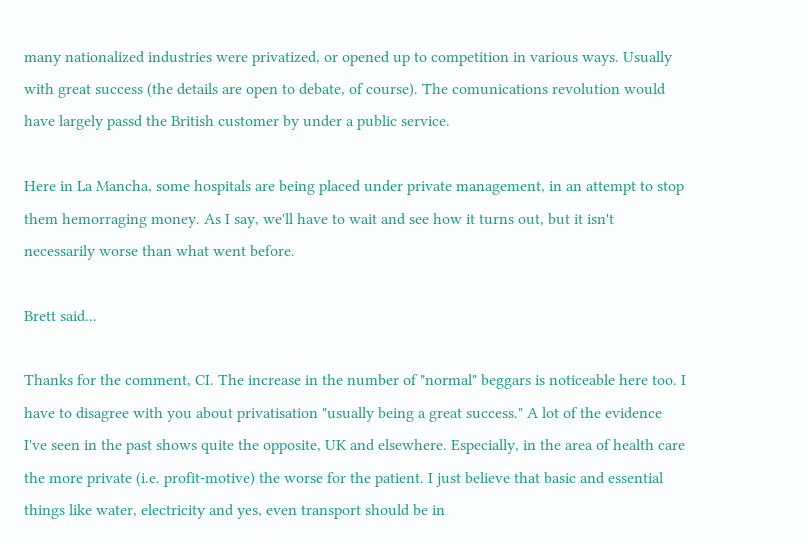many nationalized industries were privatized, or opened up to competition in various ways. Usually with great success (the details are open to debate, of course). The comunications revolution would have largely passd the British customer by under a public service.

Here in La Mancha, some hospitals are being placed under private management, in an attempt to stop them hemorraging money. As I say, we'll have to wait and see how it turns out, but it isn't necessarily worse than what went before.

Brett said...

Thanks for the comment, CI. The increase in the number of "normal" beggars is noticeable here too. I have to disagree with you about privatisation "usually being a great success." A lot of the evidence I've seen in the past shows quite the opposite, UK and elsewhere. Especially, in the area of health care the more private (i.e. profit-motive) the worse for the patient. I just believe that basic and essential things like water, electricity and yes, even transport should be in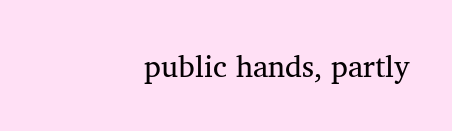public hands, partly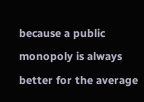because a public monopoly is always better for the average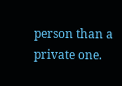person than a private one.